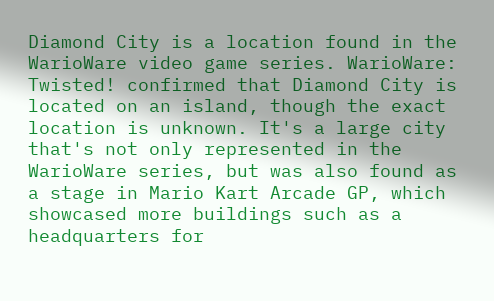Diamond City is a location found in the WarioWare video game series. WarioWare: Twisted! confirmed that Diamond City is located on an island, though the exact location is unknown. It's a large city that's not only represented in the WarioWare series, but was also found as a stage in Mario Kart Arcade GP, which showcased more buildings such as a headquarters for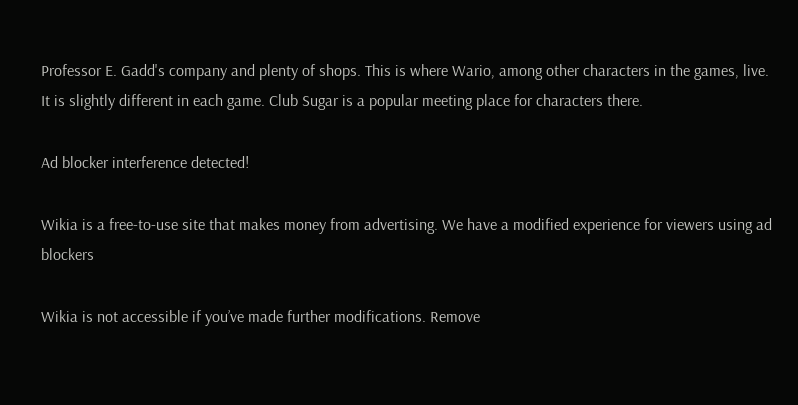Professor E. Gadd's company and plenty of shops. This is where Wario, among other characters in the games, live. It is slightly different in each game. Club Sugar is a popular meeting place for characters there.

Ad blocker interference detected!

Wikia is a free-to-use site that makes money from advertising. We have a modified experience for viewers using ad blockers

Wikia is not accessible if you’ve made further modifications. Remove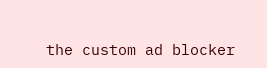the custom ad blocker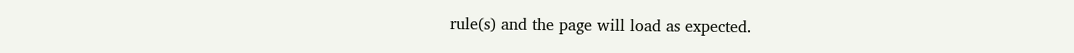rule(s) and the page will load as expected.